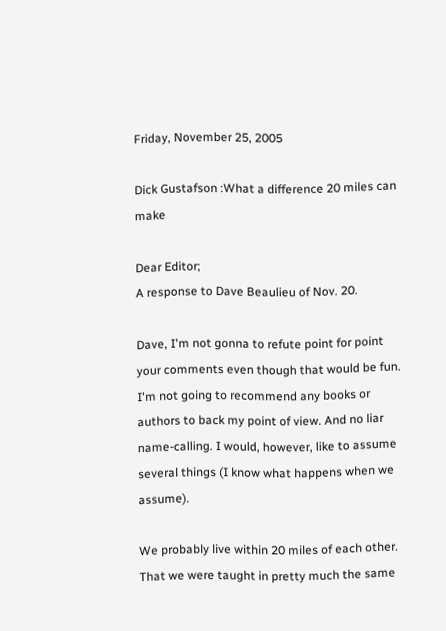Friday, November 25, 2005

Dick Gustafson :What a difference 20 miles can make

Dear Editor;
A response to Dave Beaulieu of Nov. 20.

Dave, I'm not gonna to refute point for point your comments even though that would be fun. I'm not going to recommend any books or authors to back my point of view. And no liar name-calling. I would, however, like to assume several things (I know what happens when we assume).

We probably live within 20 miles of each other. That we were taught in pretty much the same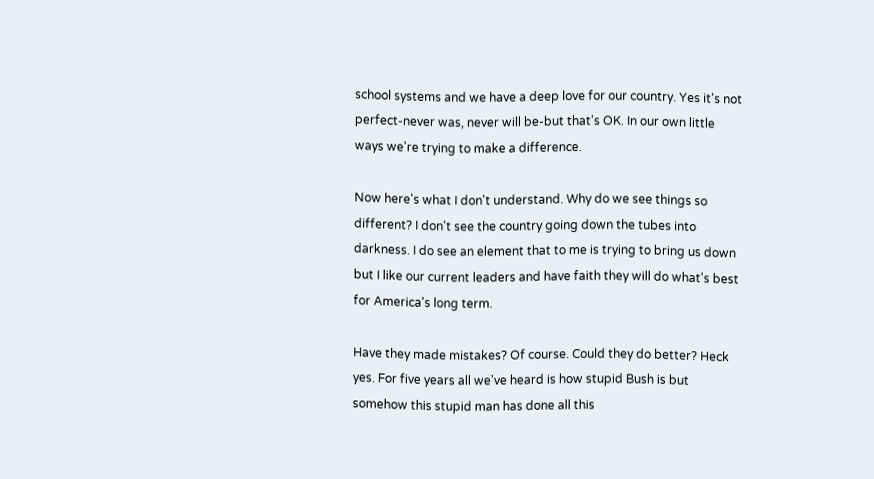school systems and we have a deep love for our country. Yes it's not perfect-never was, never will be-but that's OK. In our own little ways we're trying to make a difference.

Now here's what I don't understand. Why do we see things so different? I don't see the country going down the tubes into darkness. I do see an element that to me is trying to bring us down but I like our current leaders and have faith they will do what's best for America's long term.

Have they made mistakes? Of course. Could they do better? Heck yes. For five years all we've heard is how stupid Bush is but somehow this stupid man has done all this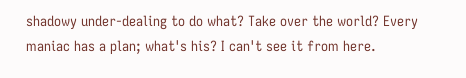shadowy under-dealing to do what? Take over the world? Every maniac has a plan; what's his? I can't see it from here.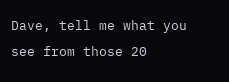Dave, tell me what you see from those 20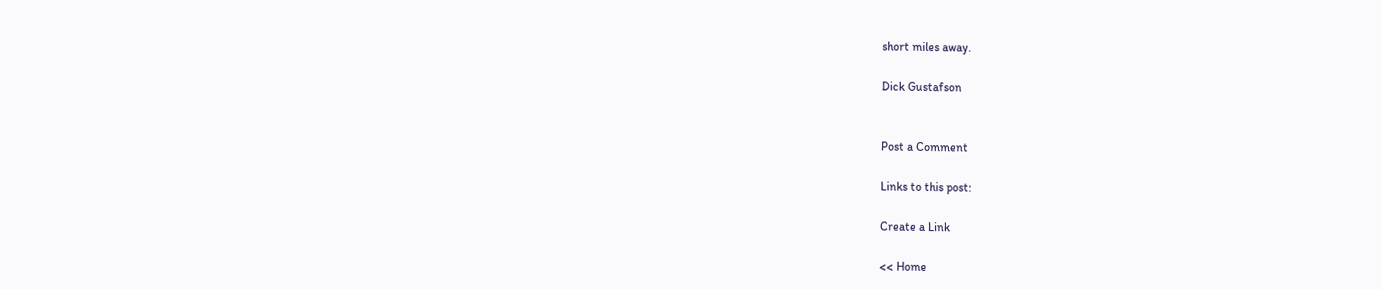short miles away.

Dick Gustafson


Post a Comment

Links to this post:

Create a Link

<< Home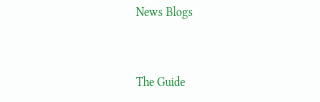News Blogs


The Guide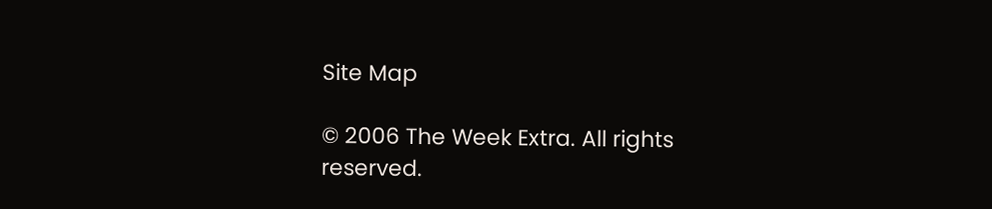Site Map

© 2006 The Week Extra. All rights reserved.